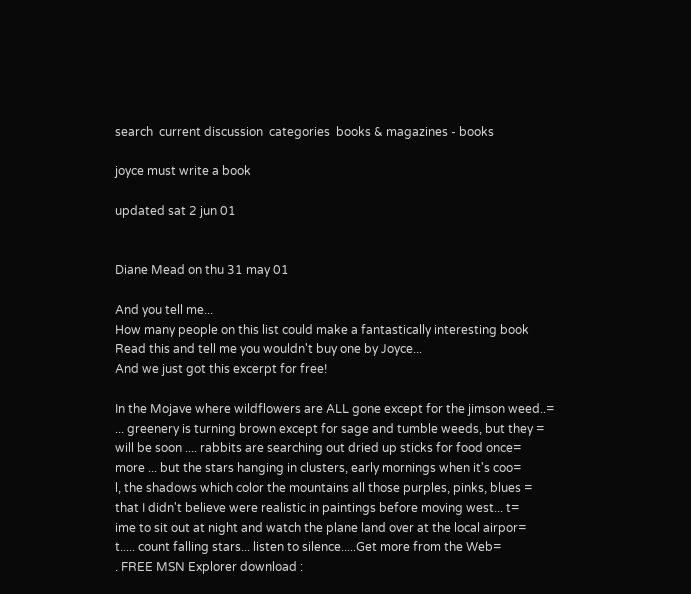search  current discussion  categories  books & magazines - books

joyce must write a book

updated sat 2 jun 01


Diane Mead on thu 31 may 01

And you tell me...
How many people on this list could make a fantastically interesting book
Read this and tell me you wouldn't buy one by Joyce...
And we just got this excerpt for free!

In the Mojave where wildflowers are ALL gone except for the jimson weed..=
... greenery is turning brown except for sage and tumble weeds, but they =
will be soon .... rabbits are searching out dried up sticks for food once=
more ... but the stars hanging in clusters, early mornings when it's coo=
l, the shadows which color the mountains all those purples, pinks, blues =
that I didn't believe were realistic in paintings before moving west... t=
ime to sit out at night and watch the plane land over at the local airpor=
t..... count falling stars... listen to silence.....Get more from the Web=
. FREE MSN Explorer download :